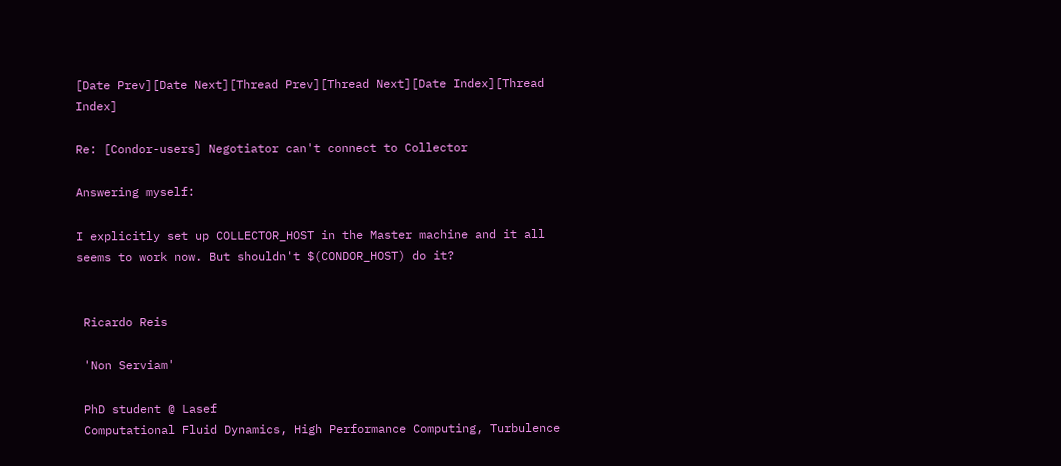[Date Prev][Date Next][Thread Prev][Thread Next][Date Index][Thread Index]

Re: [Condor-users] Negotiator can't connect to Collector

Answering myself:

I explicitly set up COLLECTOR_HOST in the Master machine and it all seems to work now. But shouldn't $(CONDOR_HOST) do it?


 Ricardo Reis

 'Non Serviam'

 PhD student @ Lasef
 Computational Fluid Dynamics, High Performance Computing, Turbulence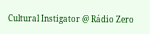Cultural Instigator @ Rádio Zero